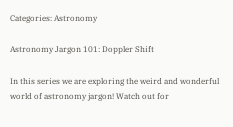Categories: Astronomy

Astronomy Jargon 101: Doppler Shift

In this series we are exploring the weird and wonderful world of astronomy jargon! Watch out for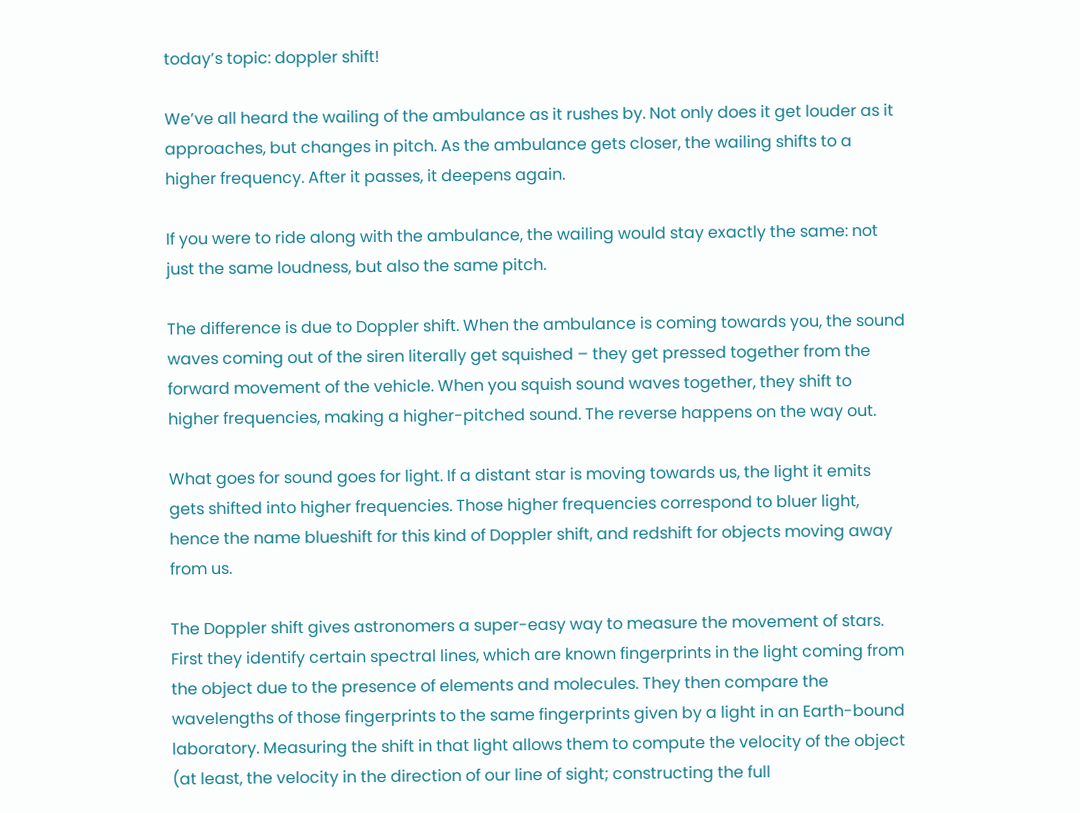today’s topic: doppler shift!

We’ve all heard the wailing of the ambulance as it rushes by. Not only does it get louder as it approaches, but changes in pitch. As the ambulance gets closer, the wailing shifts to a higher frequency. After it passes, it deepens again.

If you were to ride along with the ambulance, the wailing would stay exactly the same: not just the same loudness, but also the same pitch.

The difference is due to Doppler shift. When the ambulance is coming towards you, the sound waves coming out of the siren literally get squished – they get pressed together from the forward movement of the vehicle. When you squish sound waves together, they shift to higher frequencies, making a higher-pitched sound. The reverse happens on the way out.

What goes for sound goes for light. If a distant star is moving towards us, the light it emits gets shifted into higher frequencies. Those higher frequencies correspond to bluer light, hence the name blueshift for this kind of Doppler shift, and redshift for objects moving away from us.

The Doppler shift gives astronomers a super-easy way to measure the movement of stars. First they identify certain spectral lines, which are known fingerprints in the light coming from the object due to the presence of elements and molecules. They then compare the wavelengths of those fingerprints to the same fingerprints given by a light in an Earth-bound laboratory. Measuring the shift in that light allows them to compute the velocity of the object (at least, the velocity in the direction of our line of sight; constructing the full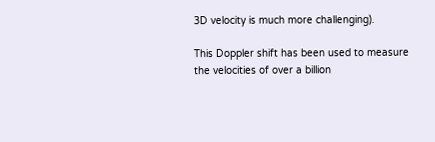3D velocity is much more challenging).

This Doppler shift has been used to measure the velocities of over a billion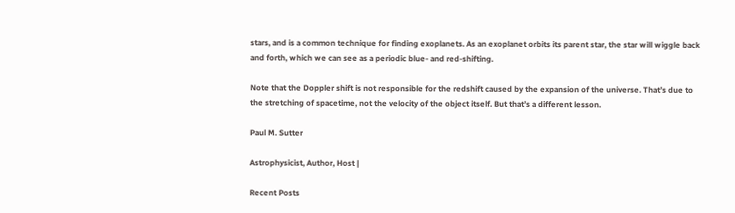stars, and is a common technique for finding exoplanets. As an exoplanet orbits its parent star, the star will wiggle back and forth, which we can see as a periodic blue- and red-shifting.

Note that the Doppler shift is not responsible for the redshift caused by the expansion of the universe. That’s due to the stretching of spacetime, not the velocity of the object itself. But that’s a different lesson.

Paul M. Sutter

Astrophysicist, Author, Host |

Recent Posts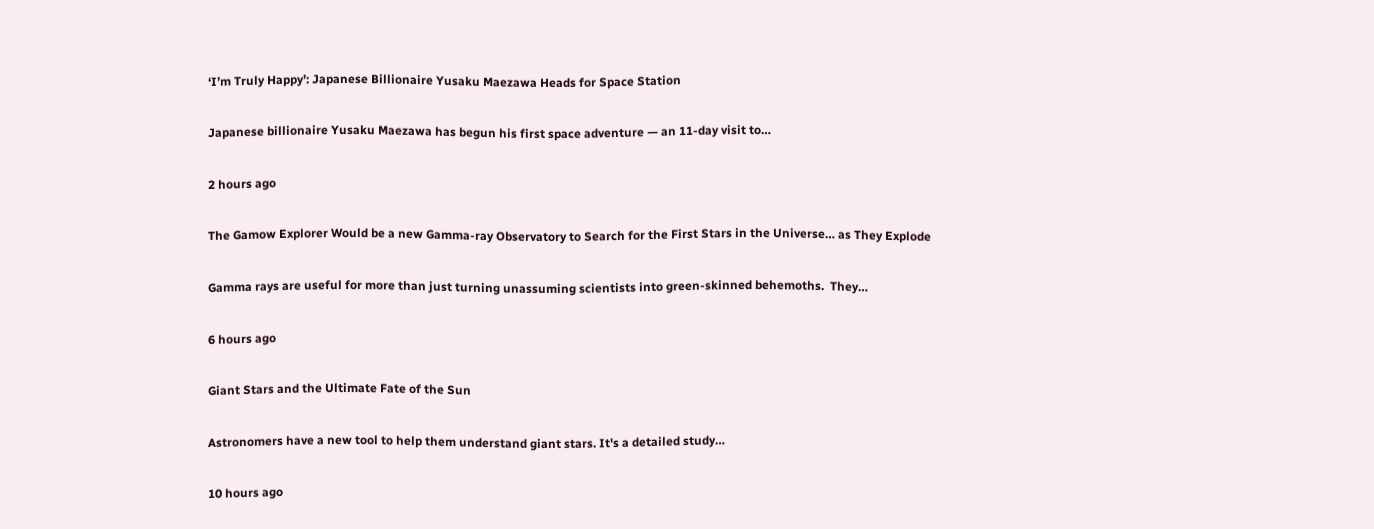‘I’m Truly Happy’: Japanese Billionaire Yusaku Maezawa Heads for Space Station

Japanese billionaire Yusaku Maezawa has begun his first space adventure — an 11-day visit to…

2 hours ago

The Gamow Explorer Would be a new Gamma-ray Observatory to Search for the First Stars in the Universe… as They Explode

Gamma rays are useful for more than just turning unassuming scientists into green-skinned behemoths.  They…

6 hours ago

Giant Stars and the Ultimate Fate of the Sun

Astronomers have a new tool to help them understand giant stars. It's a detailed study…

10 hours ago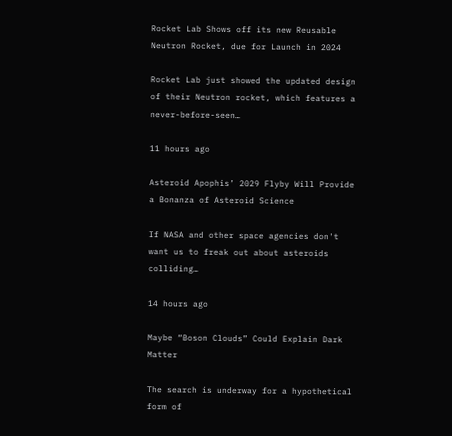Rocket Lab Shows off its new Reusable Neutron Rocket, due for Launch in 2024

Rocket Lab just showed the updated design of their Neutron rocket, which features a never-before-seen…

11 hours ago

Asteroid Apophis’ 2029 Flyby Will Provide a Bonanza of Asteroid Science

If NASA and other space agencies don't want us to freak out about asteroids colliding…

14 hours ago

Maybe “Boson Clouds” Could Explain Dark Matter

The search is underway for a hypothetical form of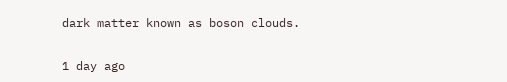dark matter known as boson clouds.

1 day ago